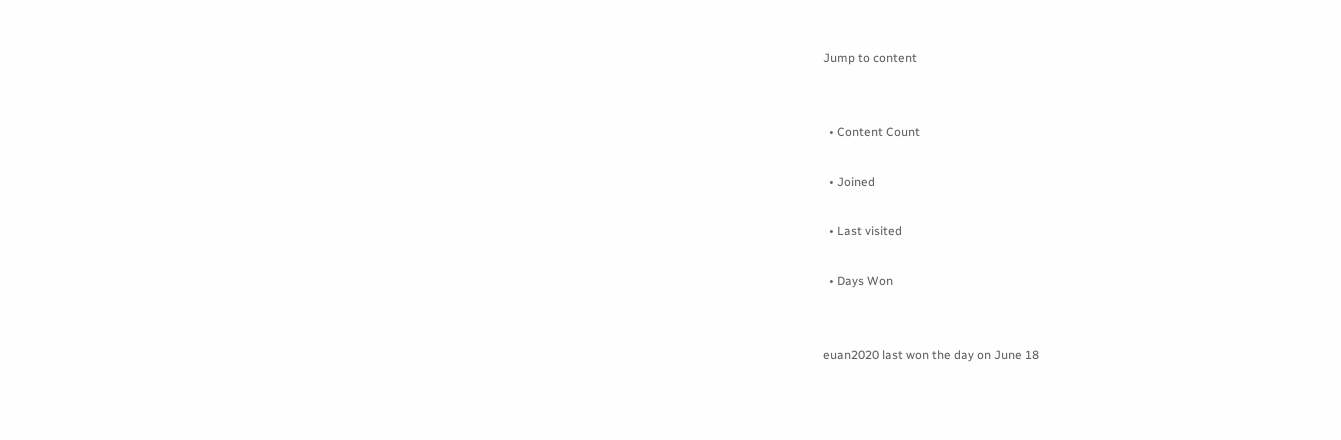Jump to content


  • Content Count

  • Joined

  • Last visited

  • Days Won


euan2020 last won the day on June 18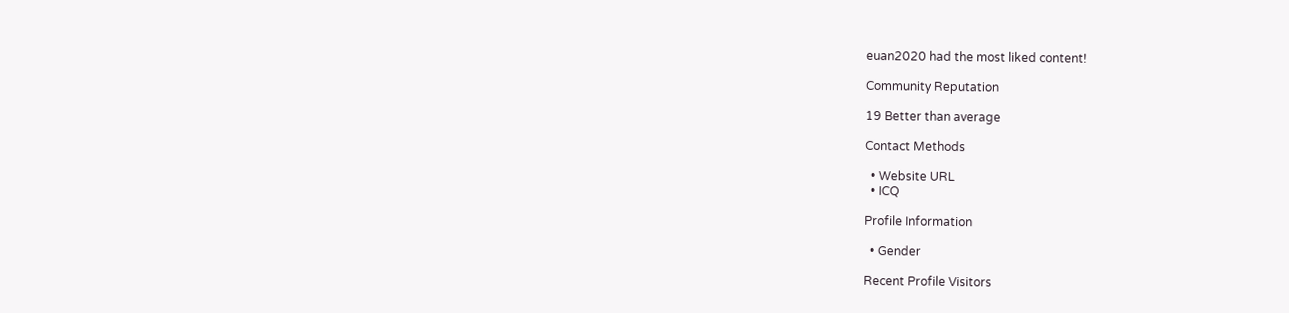euan2020 had the most liked content!

Community Reputation

19 Better than average

Contact Methods

  • Website URL
  • ICQ

Profile Information

  • Gender

Recent Profile Visitors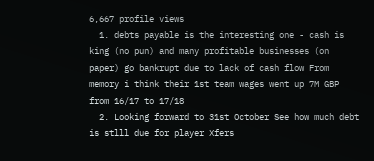6,667 profile views
  1. debts payable is the interesting one - cash is king (no pun) and many profitable businesses (on paper) go bankrupt due to lack of cash flow From memory i think their 1st team wages went up 7M GBP from 16/17 to 17/18
  2. Looking forward to 31st October See how much debt is stlll due for player Xfers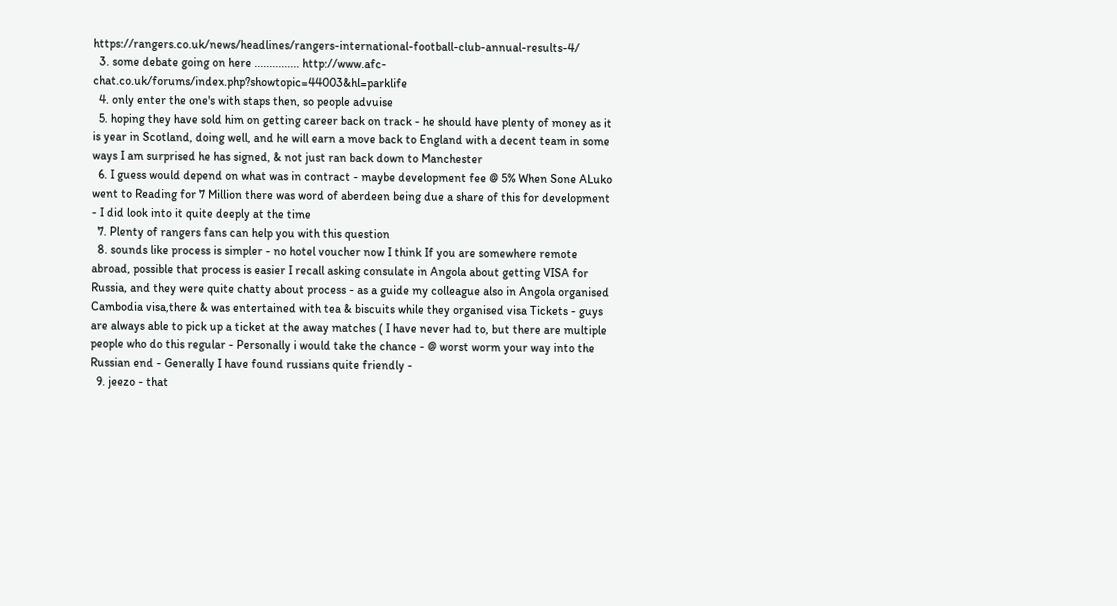https://rangers.co.uk/news/headlines/rangers-international-football-club-annual-results-4/
  3. some debate going on here ............... http://www.afc-chat.co.uk/forums/index.php?showtopic=44003&hl=parklife
  4. only enter the one's with staps then, so people advuise
  5. hoping they have sold him on getting career back on track - he should have plenty of money as it is year in Scotland, doing well, and he will earn a move back to England with a decent team in some ways I am surprised he has signed, & not just ran back down to Manchester
  6. I guess would depend on what was in contract - maybe development fee @ 5% When Sone ALuko went to Reading for 7 Million there was word of aberdeen being due a share of this for development - I did look into it quite deeply at the time
  7. Plenty of rangers fans can help you with this question
  8. sounds like process is simpler - no hotel voucher now I think If you are somewhere remote abroad, possible that process is easier I recall asking consulate in Angola about getting VISA for Russia, and they were quite chatty about process - as a guide my colleague also in Angola organised Cambodia visa,there & was entertained with tea & biscuits while they organised visa Tickets - guys are always able to pick up a ticket at the away matches ( I have never had to, but there are multiple people who do this regular - Personally i would take the chance - @ worst worm your way into the Russian end - Generally I have found russians quite friendly -
  9. jeezo - that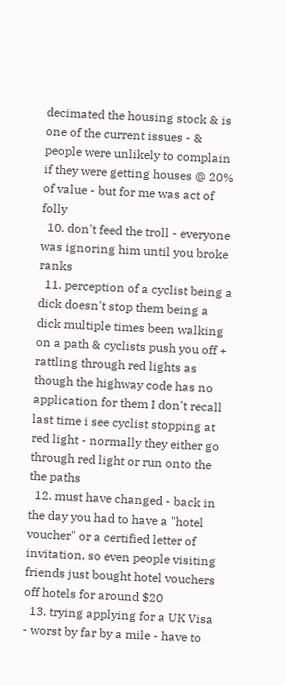decimated the housing stock & is one of the current issues - & people were unlikely to complain if they were getting houses @ 20% of value - but for me was act of folly
  10. don't feed the troll - everyone was ignoring him until you broke ranks
  11. perception of a cyclist being a dick doesn't stop them being a dick multiple times been walking on a path & cyclists push you off + rattling through red lights as though the highway code has no application for them I don't recall last time i see cyclist stopping at red light - normally they either go through red light or run onto the the paths
  12. must have changed - back in the day you had to have a "hotel voucher" or a certified letter of invitation, so even people visiting friends just bought hotel vouchers off hotels for around $20
  13. trying applying for a UK Visa - worst by far by a mile - have to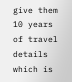give them 10 years of travel details which is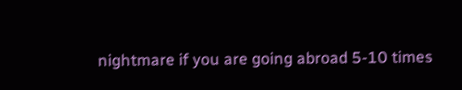nightmare if you are going abroad 5-10 times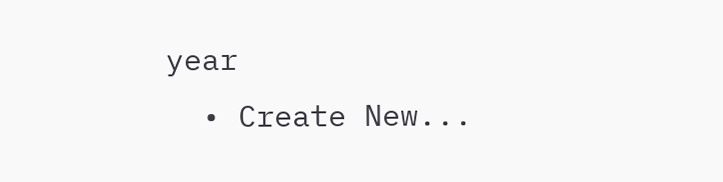year
  • Create New...